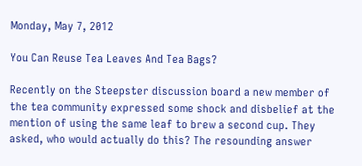Monday, May 7, 2012

You Can Reuse Tea Leaves And Tea Bags?

Recently on the Steepster discussion board a new member of the tea community expressed some shock and disbelief at the mention of using the same leaf to brew a second cup. They asked, who would actually do this? The resounding answer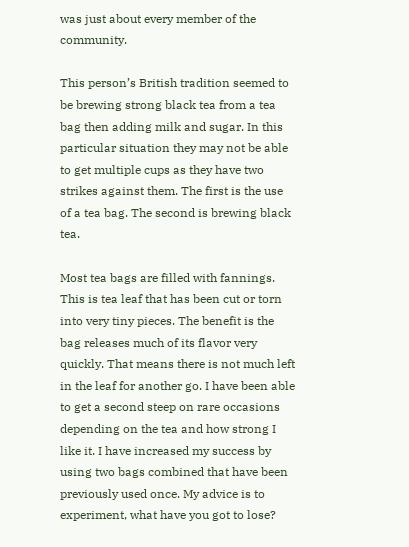was just about every member of the community.

This person’s British tradition seemed to be brewing strong black tea from a tea bag then adding milk and sugar. In this particular situation they may not be able to get multiple cups as they have two strikes against them. The first is the use of a tea bag. The second is brewing black tea.

Most tea bags are filled with fannings. This is tea leaf that has been cut or torn into very tiny pieces. The benefit is the bag releases much of its flavor very quickly. That means there is not much left in the leaf for another go. I have been able to get a second steep on rare occasions depending on the tea and how strong I like it. I have increased my success by using two bags combined that have been previously used once. My advice is to experiment, what have you got to lose?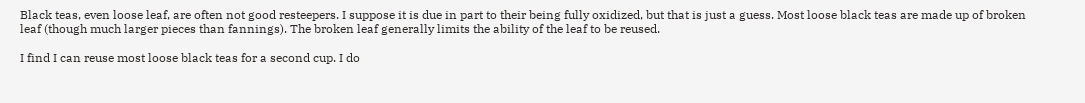Black teas, even loose leaf, are often not good resteepers. I suppose it is due in part to their being fully oxidized, but that is just a guess. Most loose black teas are made up of broken leaf (though much larger pieces than fannings). The broken leaf generally limits the ability of the leaf to be reused.

I find I can reuse most loose black teas for a second cup. I do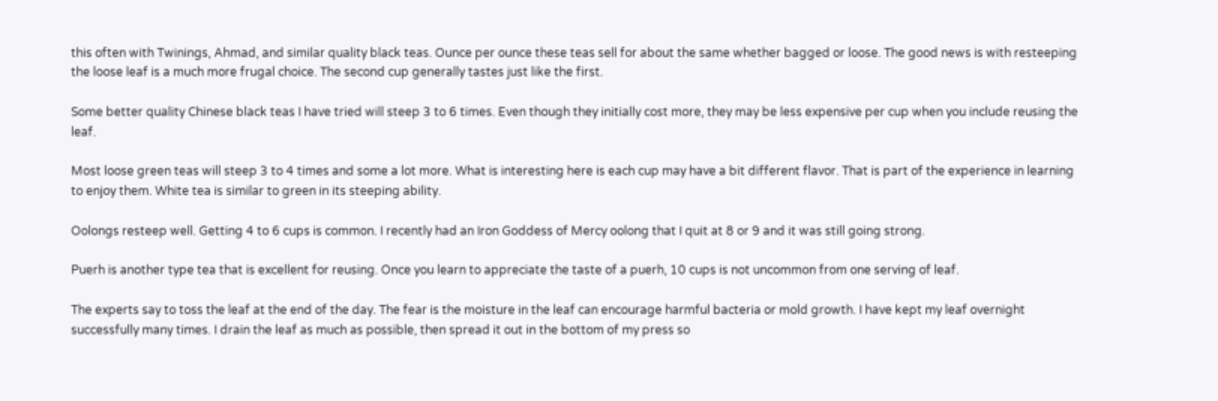this often with Twinings, Ahmad, and similar quality black teas. Ounce per ounce these teas sell for about the same whether bagged or loose. The good news is with resteeping the loose leaf is a much more frugal choice. The second cup generally tastes just like the first.

Some better quality Chinese black teas I have tried will steep 3 to 6 times. Even though they initially cost more, they may be less expensive per cup when you include reusing the leaf.

Most loose green teas will steep 3 to 4 times and some a lot more. What is interesting here is each cup may have a bit different flavor. That is part of the experience in learning to enjoy them. White tea is similar to green in its steeping ability.

Oolongs resteep well. Getting 4 to 6 cups is common. I recently had an Iron Goddess of Mercy oolong that I quit at 8 or 9 and it was still going strong.

Puerh is another type tea that is excellent for reusing. Once you learn to appreciate the taste of a puerh, 10 cups is not uncommon from one serving of leaf.

The experts say to toss the leaf at the end of the day. The fear is the moisture in the leaf can encourage harmful bacteria or mold growth. I have kept my leaf overnight successfully many times. I drain the leaf as much as possible, then spread it out in the bottom of my press so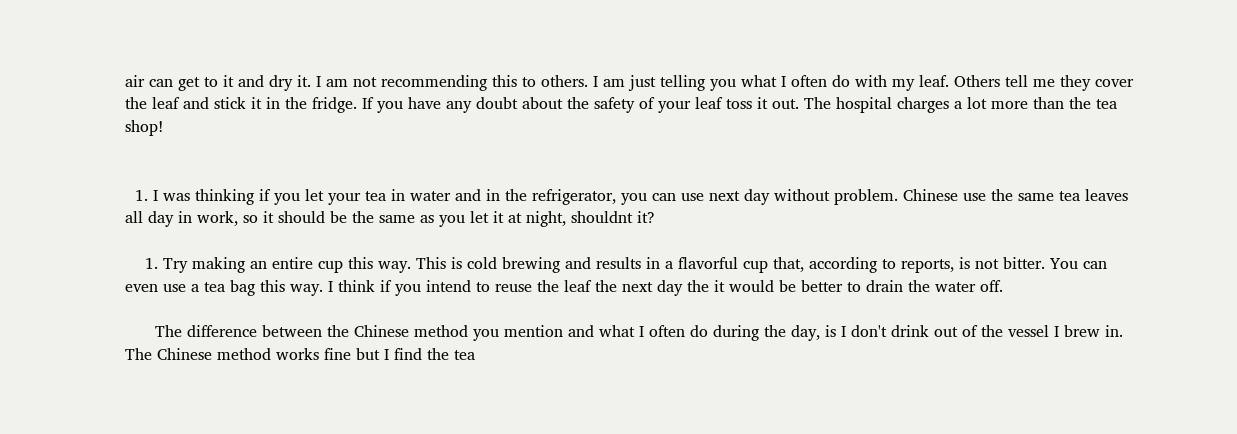air can get to it and dry it. I am not recommending this to others. I am just telling you what I often do with my leaf. Others tell me they cover the leaf and stick it in the fridge. If you have any doubt about the safety of your leaf toss it out. The hospital charges a lot more than the tea shop!


  1. I was thinking if you let your tea in water and in the refrigerator, you can use next day without problem. Chinese use the same tea leaves all day in work, so it should be the same as you let it at night, shouldnt it?

    1. Try making an entire cup this way. This is cold brewing and results in a flavorful cup that, according to reports, is not bitter. You can even use a tea bag this way. I think if you intend to reuse the leaf the next day the it would be better to drain the water off.

      The difference between the Chinese method you mention and what I often do during the day, is I don't drink out of the vessel I brew in. The Chinese method works fine but I find the tea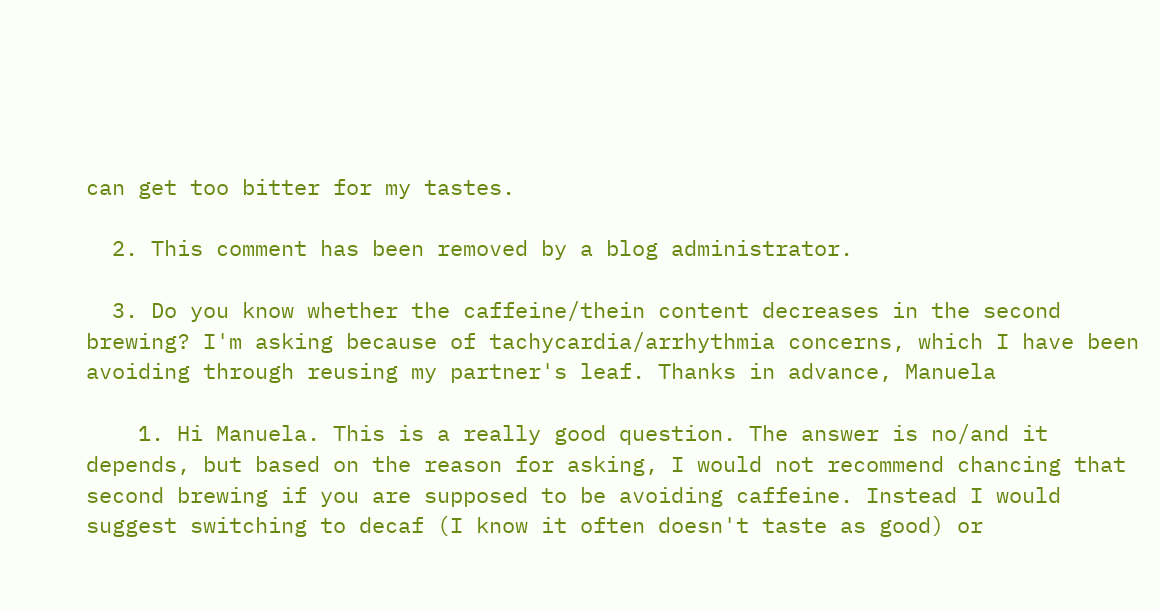can get too bitter for my tastes.

  2. This comment has been removed by a blog administrator.

  3. Do you know whether the caffeine/thein content decreases in the second brewing? I'm asking because of tachycardia/arrhythmia concerns, which I have been avoiding through reusing my partner's leaf. Thanks in advance, Manuela

    1. Hi Manuela. This is a really good question. The answer is no/and it depends, but based on the reason for asking, I would not recommend chancing that second brewing if you are supposed to be avoiding caffeine. Instead I would suggest switching to decaf (I know it often doesn't taste as good) or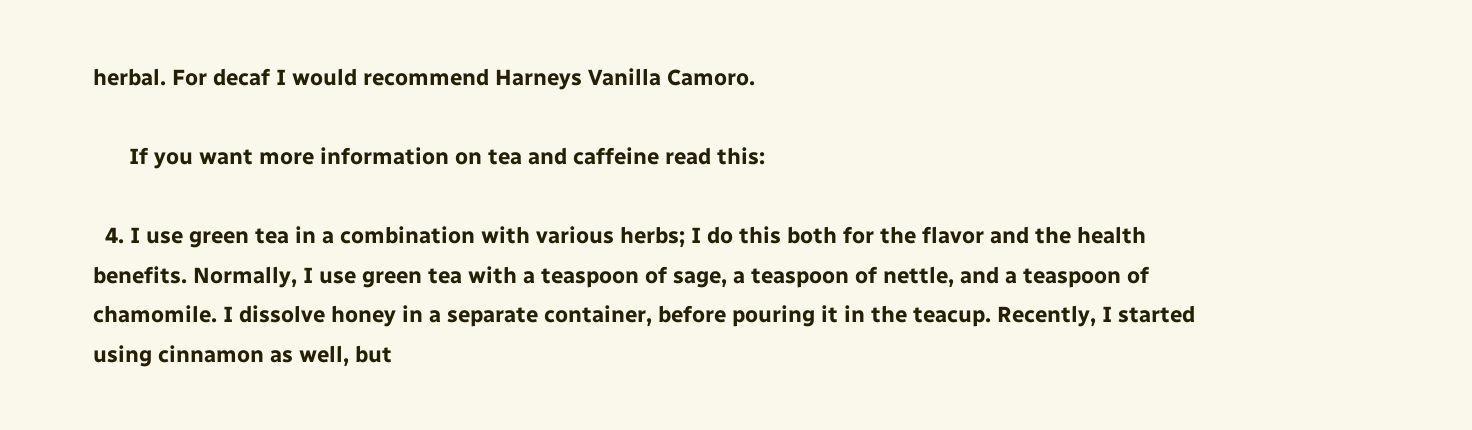herbal. For decaf I would recommend Harneys Vanilla Camoro.

      If you want more information on tea and caffeine read this:

  4. I use green tea in a combination with various herbs; I do this both for the flavor and the health benefits. Normally, I use green tea with a teaspoon of sage, a teaspoon of nettle, and a teaspoon of chamomile. I dissolve honey in a separate container, before pouring it in the teacup. Recently, I started using cinnamon as well, but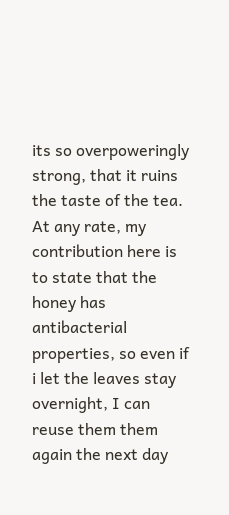its so overpoweringly strong, that it ruins the taste of the tea. At any rate, my contribution here is to state that the honey has antibacterial properties, so even if i let the leaves stay overnight, I can reuse them them again the next day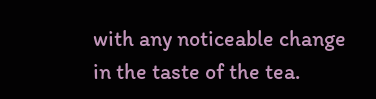with any noticeable change in the taste of the tea.